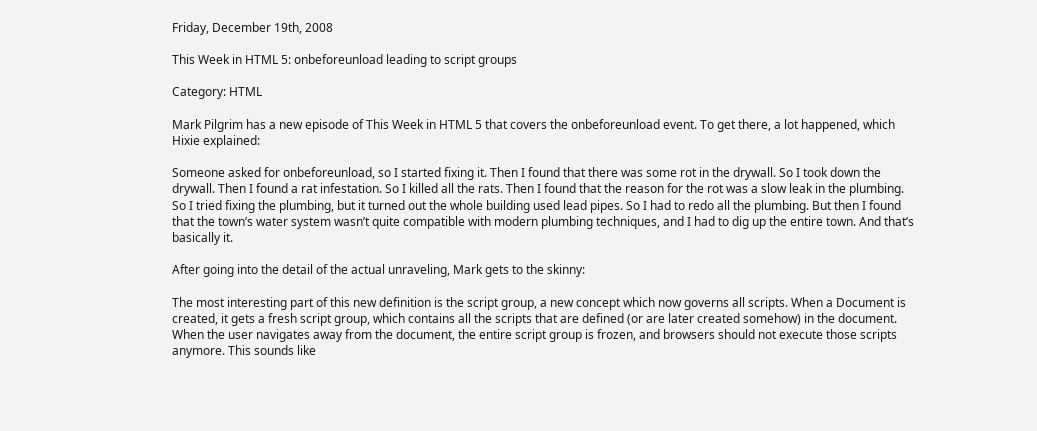Friday, December 19th, 2008

This Week in HTML 5: onbeforeunload leading to script groups

Category: HTML

Mark Pilgrim has a new episode of This Week in HTML 5 that covers the onbeforeunload event. To get there, a lot happened, which Hixie explained:

Someone asked for onbeforeunload, so I started fixing it. Then I found that there was some rot in the drywall. So I took down the drywall. Then I found a rat infestation. So I killed all the rats. Then I found that the reason for the rot was a slow leak in the plumbing. So I tried fixing the plumbing, but it turned out the whole building used lead pipes. So I had to redo all the plumbing. But then I found that the town’s water system wasn’t quite compatible with modern plumbing techniques, and I had to dig up the entire town. And that’s basically it.

After going into the detail of the actual unraveling, Mark gets to the skinny:

The most interesting part of this new definition is the script group, a new concept which now governs all scripts. When a Document is created, it gets a fresh script group, which contains all the scripts that are defined (or are later created somehow) in the document. When the user navigates away from the document, the entire script group is frozen, and browsers should not execute those scripts anymore. This sounds like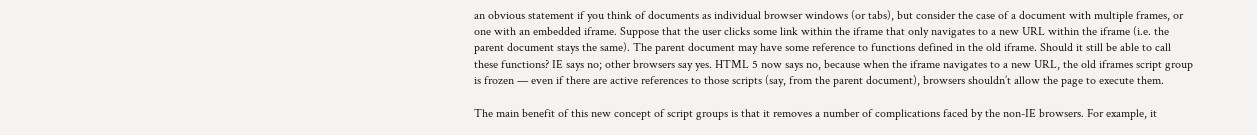an obvious statement if you think of documents as individual browser windows (or tabs), but consider the case of a document with multiple frames, or one with an embedded iframe. Suppose that the user clicks some link within the iframe that only navigates to a new URL within the iframe (i.e. the parent document stays the same). The parent document may have some reference to functions defined in the old iframe. Should it still be able to call these functions? IE says no; other browsers say yes. HTML 5 now says no, because when the iframe navigates to a new URL, the old iframes script group is frozen — even if there are active references to those scripts (say, from the parent document), browsers shouldn’t allow the page to execute them.

The main benefit of this new concept of script groups is that it removes a number of complications faced by the non-IE browsers. For example, it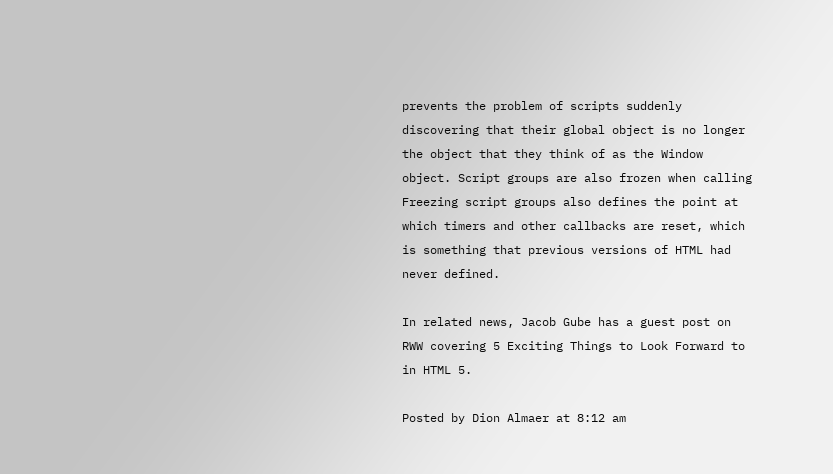prevents the problem of scripts suddenly discovering that their global object is no longer the object that they think of as the Window object. Script groups are also frozen when calling Freezing script groups also defines the point at which timers and other callbacks are reset, which is something that previous versions of HTML had never defined.

In related news, Jacob Gube has a guest post on RWW covering 5 Exciting Things to Look Forward to in HTML 5.

Posted by Dion Almaer at 8:12 am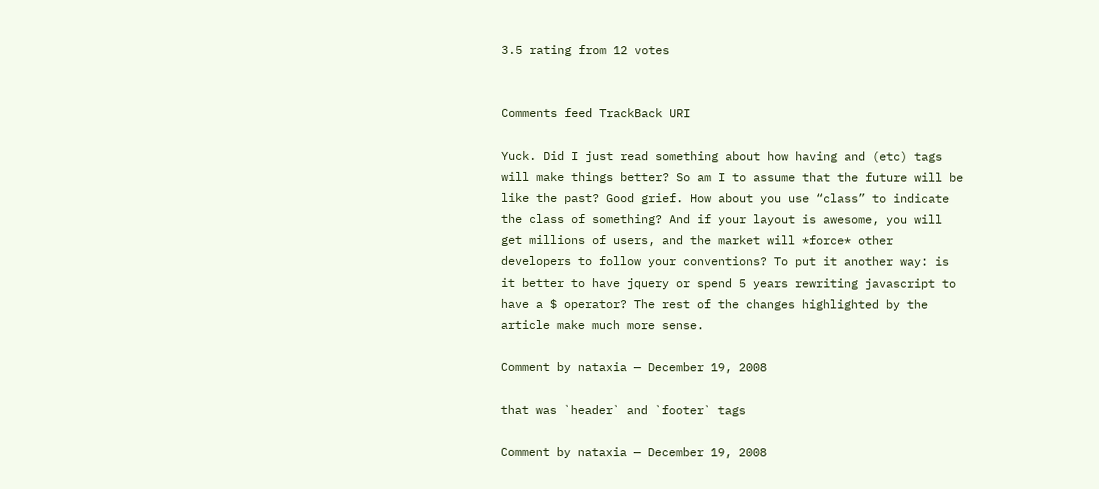3.5 rating from 12 votes


Comments feed TrackBack URI

Yuck. Did I just read something about how having and (etc) tags will make things better? So am I to assume that the future will be like the past? Good grief. How about you use “class” to indicate the class of something? And if your layout is awesome, you will get millions of users, and the market will *force* other developers to follow your conventions? To put it another way: is it better to have jquery or spend 5 years rewriting javascript to have a $ operator? The rest of the changes highlighted by the article make much more sense.

Comment by nataxia — December 19, 2008

that was `header` and `footer` tags

Comment by nataxia — December 19, 2008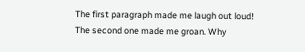The first paragraph made me laugh out loud! The second one made me groan. Why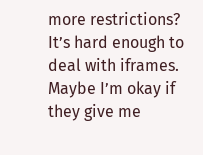more restrictions? It’s hard enough to deal with iframes. Maybe I’m okay if they give me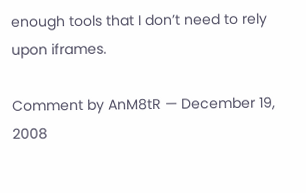enough tools that I don’t need to rely upon iframes.

Comment by AnM8tR — December 19, 2008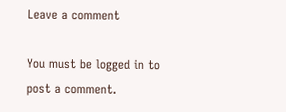Leave a comment

You must be logged in to post a comment.